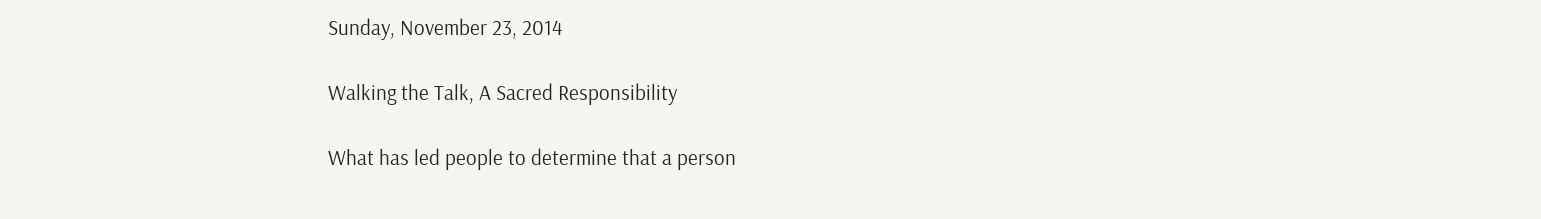Sunday, November 23, 2014

Walking the Talk, A Sacred Responsibility

What has led people to determine that a person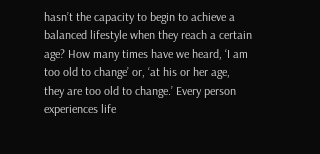hasn’t the capacity to begin to achieve a balanced lifestyle when they reach a certain age? How many times have we heard, ‘I am too old to change’ or, ‘at his or her age, they are too old to change.’ Every person experiences life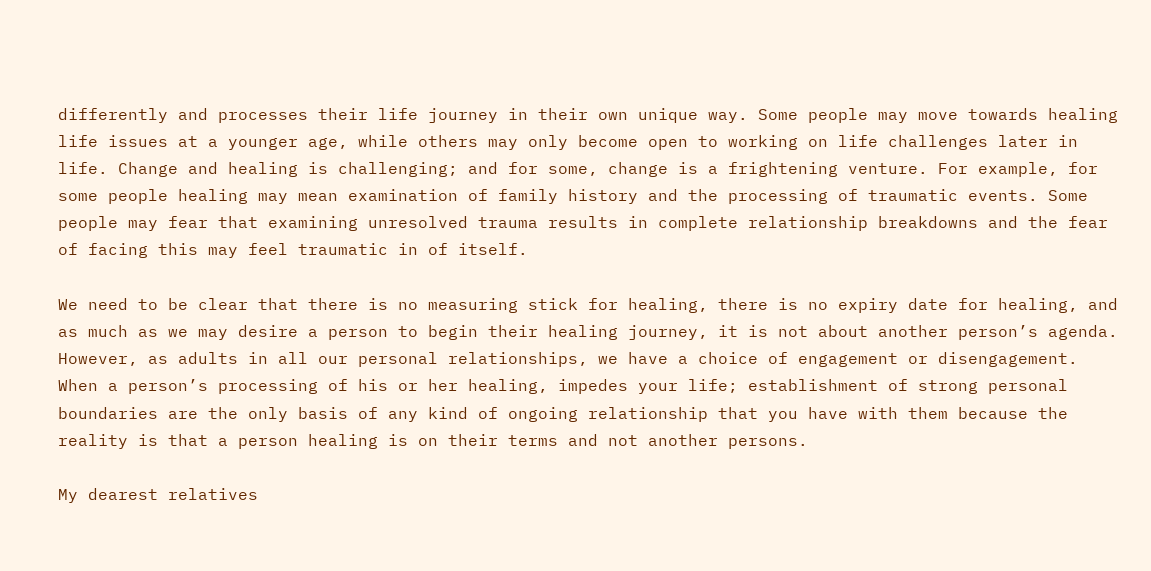differently and processes their life journey in their own unique way. Some people may move towards healing life issues at a younger age, while others may only become open to working on life challenges later in life. Change and healing is challenging; and for some, change is a frightening venture. For example, for some people healing may mean examination of family history and the processing of traumatic events. Some people may fear that examining unresolved trauma results in complete relationship breakdowns and the fear of facing this may feel traumatic in of itself.

We need to be clear that there is no measuring stick for healing, there is no expiry date for healing, and as much as we may desire a person to begin their healing journey, it is not about another person’s agenda. However, as adults in all our personal relationships, we have a choice of engagement or disengagement. When a person’s processing of his or her healing, impedes your life; establishment of strong personal boundaries are the only basis of any kind of ongoing relationship that you have with them because the reality is that a person healing is on their terms and not another persons.

My dearest relatives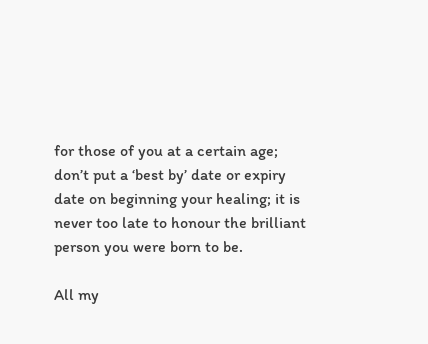for those of you at a certain age; don’t put a ‘best by’ date or expiry date on beginning your healing; it is never too late to honour the brilliant person you were born to be.

All my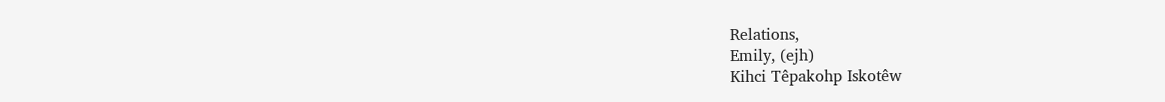Relations,
Emily, (ejh)
Kihci Têpakohp Iskotêw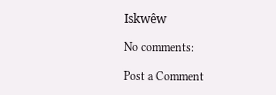Iskwêw

No comments:

Post a Comment